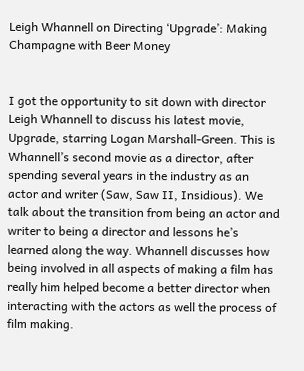Leigh Whannell on Directing ‘Upgrade’: Making Champagne with Beer Money


I got the opportunity to sit down with director Leigh Whannell to discuss his latest movie, Upgrade, starring Logan Marshall-Green. This is Whannell’s second movie as a director, after spending several years in the industry as an actor and writer (Saw, Saw II, Insidious). We talk about the transition from being an actor and writer to being a director and lessons he’s learned along the way. Whannell discusses how being involved in all aspects of making a film has really him helped become a better director when interacting with the actors as well the process of film making.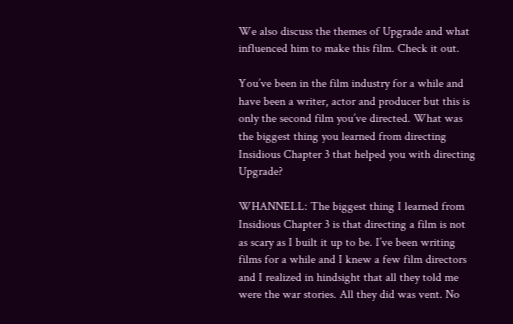We also discuss the themes of Upgrade and what influenced him to make this film. Check it out.

You’ve been in the film industry for a while and have been a writer, actor and producer but this is only the second film you’ve directed. What was the biggest thing you learned from directing Insidious Chapter 3 that helped you with directing Upgrade?

WHANNELL: The biggest thing I learned from Insidious Chapter 3 is that directing a film is not as scary as I built it up to be. I’ve been writing films for a while and I knew a few film directors and I realized in hindsight that all they told me were the war stories. All they did was vent. No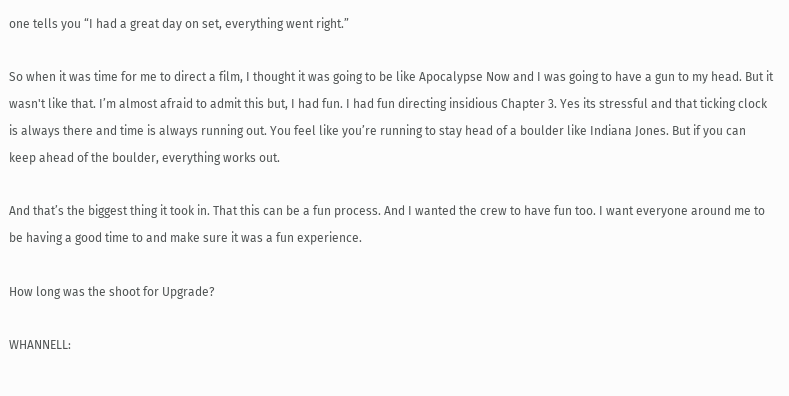one tells you “I had a great day on set, everything went right.”

So when it was time for me to direct a film, I thought it was going to be like Apocalypse Now and I was going to have a gun to my head. But it wasn't like that. I’m almost afraid to admit this but, I had fun. I had fun directing insidious Chapter 3. Yes its stressful and that ticking clock is always there and time is always running out. You feel like you’re running to stay head of a boulder like Indiana Jones. But if you can keep ahead of the boulder, everything works out.

And that’s the biggest thing it took in. That this can be a fun process. And I wanted the crew to have fun too. I want everyone around me to be having a good time to and make sure it was a fun experience.

How long was the shoot for Upgrade?

WHANNELL: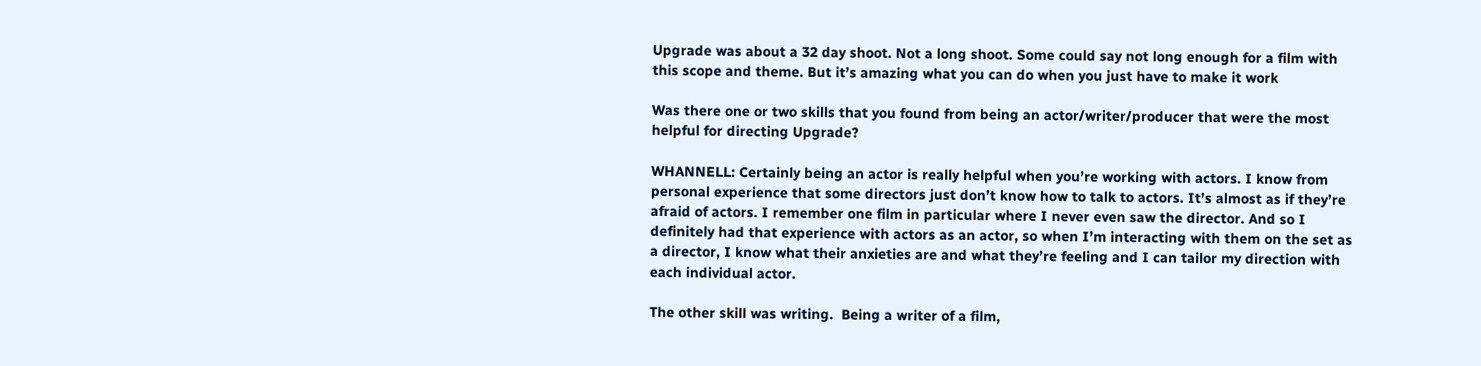Upgrade was about a 32 day shoot. Not a long shoot. Some could say not long enough for a film with this scope and theme. But it’s amazing what you can do when you just have to make it work

Was there one or two skills that you found from being an actor/writer/producer that were the most helpful for directing Upgrade?

WHANNELL: Certainly being an actor is really helpful when you’re working with actors. I know from personal experience that some directors just don’t know how to talk to actors. It’s almost as if they’re afraid of actors. I remember one film in particular where I never even saw the director. And so I definitely had that experience with actors as an actor, so when I’m interacting with them on the set as a director, I know what their anxieties are and what they’re feeling and I can tailor my direction with each individual actor.

The other skill was writing.  Being a writer of a film,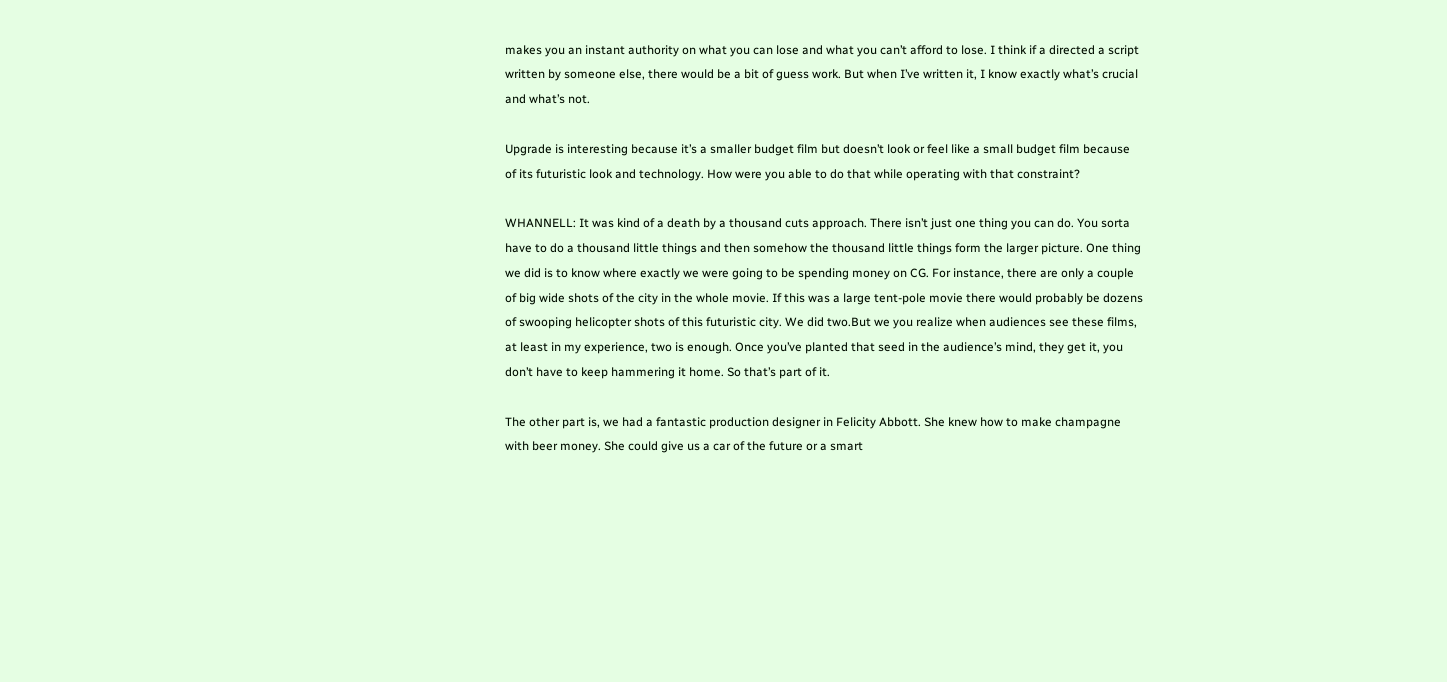makes you an instant authority on what you can lose and what you can’t afford to lose. I think if a directed a script written by someone else, there would be a bit of guess work. But when I’ve written it, I know exactly what’s crucial and what’s not.

Upgrade is interesting because it’s a smaller budget film but doesn’t look or feel like a small budget film because of its futuristic look and technology. How were you able to do that while operating with that constraint?

WHANNELL: It was kind of a death by a thousand cuts approach. There isn’t just one thing you can do. You sorta have to do a thousand little things and then somehow the thousand little things form the larger picture. One thing we did is to know where exactly we were going to be spending money on CG. For instance, there are only a couple of big wide shots of the city in the whole movie. If this was a large tent-pole movie there would probably be dozens of swooping helicopter shots of this futuristic city. We did two.But we you realize when audiences see these films, at least in my experience, two is enough. Once you’ve planted that seed in the audience’s mind, they get it, you don’t have to keep hammering it home. So that’s part of it.

The other part is, we had a fantastic production designer in Felicity Abbott. She knew how to make champagne with beer money. She could give us a car of the future or a smart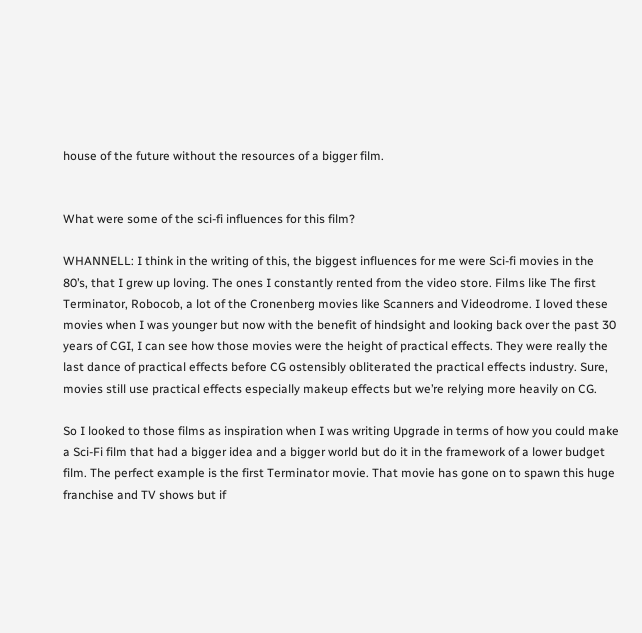house of the future without the resources of a bigger film.


What were some of the sci-fi influences for this film?

WHANNELL: I think in the writing of this, the biggest influences for me were Sci-fi movies in the 80’s, that I grew up loving. The ones I constantly rented from the video store. Films like The first Terminator, Robocob, a lot of the Cronenberg movies like Scanners and Videodrome. I loved these movies when I was younger but now with the benefit of hindsight and looking back over the past 30 years of CGI, I can see how those movies were the height of practical effects. They were really the last dance of practical effects before CG ostensibly obliterated the practical effects industry. Sure, movies still use practical effects especially makeup effects but we’re relying more heavily on CG.

So I looked to those films as inspiration when I was writing Upgrade in terms of how you could make a Sci-Fi film that had a bigger idea and a bigger world but do it in the framework of a lower budget film. The perfect example is the first Terminator movie. That movie has gone on to spawn this huge franchise and TV shows but if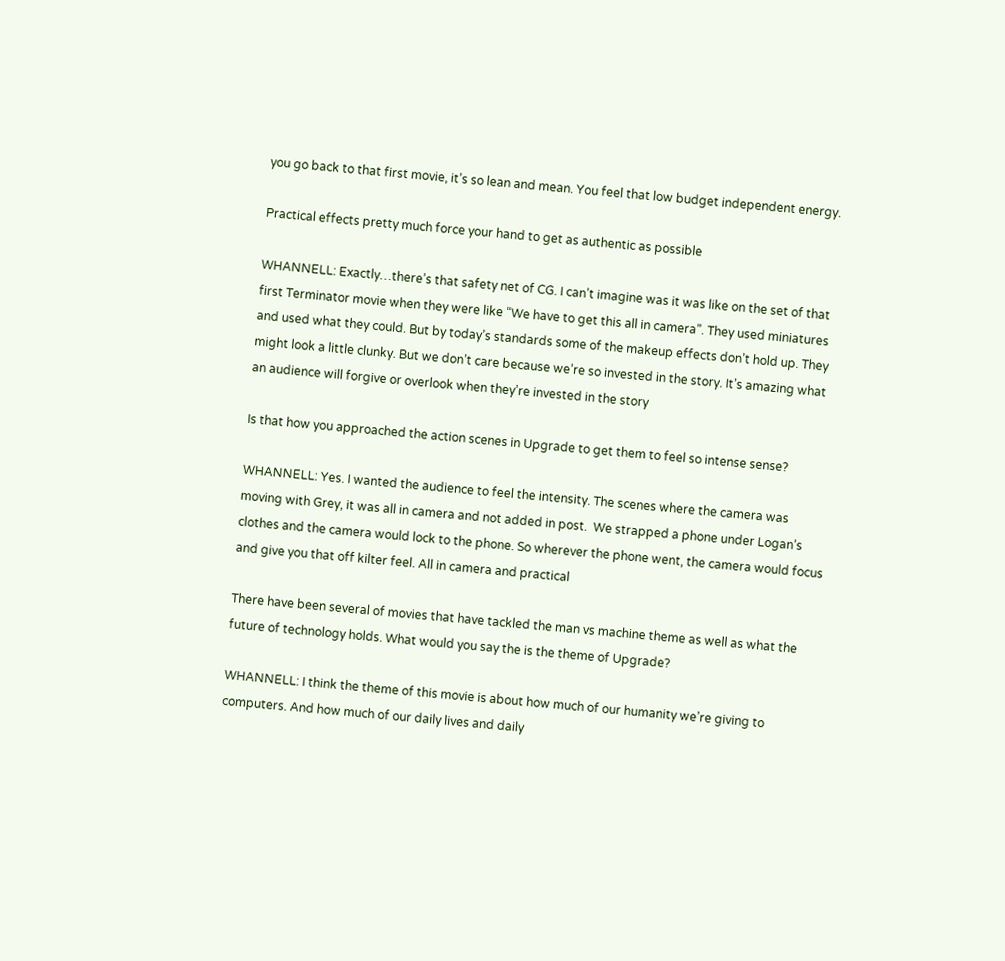you go back to that first movie, it’s so lean and mean. You feel that low budget independent energy.

Practical effects pretty much force your hand to get as authentic as possible

WHANNELL: Exactly…there’s that safety net of CG. I can’t imagine was it was like on the set of that first Terminator movie when they were like “We have to get this all in camera”. They used miniatures and used what they could. But by today’s standards some of the makeup effects don’t hold up. They might look a little clunky. But we don’t care because we’re so invested in the story. It’s amazing what an audience will forgive or overlook when they’re invested in the story

Is that how you approached the action scenes in Upgrade to get them to feel so intense sense?

WHANNELL: Yes. I wanted the audience to feel the intensity. The scenes where the camera was moving with Grey, it was all in camera and not added in post.  We strapped a phone under Logan’s clothes and the camera would lock to the phone. So wherever the phone went, the camera would focus and give you that off kilter feel. All in camera and practical

There have been several of movies that have tackled the man vs machine theme as well as what the future of technology holds. What would you say the is the theme of Upgrade?

WHANNELL: I think the theme of this movie is about how much of our humanity we’re giving to computers. And how much of our daily lives and daily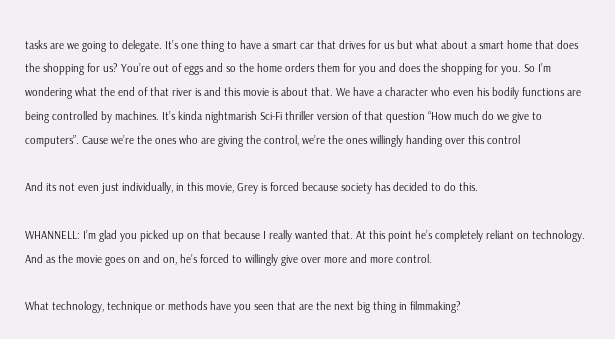tasks are we going to delegate. It’s one thing to have a smart car that drives for us but what about a smart home that does the shopping for us? You’re out of eggs and so the home orders them for you and does the shopping for you. So I’m wondering what the end of that river is and this movie is about that. We have a character who even his bodily functions are being controlled by machines. It’s kinda nightmarish Sci-Fi thriller version of that question “How much do we give to computers”. Cause we’re the ones who are giving the control, we’re the ones willingly handing over this control

And its not even just individually, in this movie, Grey is forced because society has decided to do this.

WHANNELL: I’m glad you picked up on that because I really wanted that. At this point he’s completely reliant on technology. And as the movie goes on and on, he’s forced to willingly give over more and more control.

What technology, technique or methods have you seen that are the next big thing in filmmaking?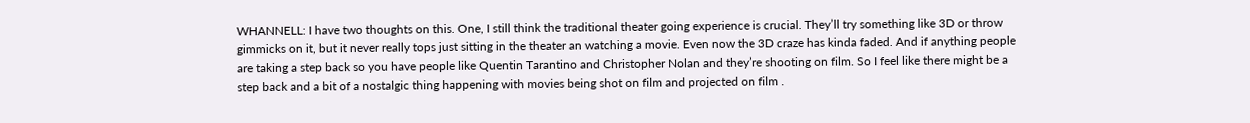WHANNELL: I have two thoughts on this. One, I still think the traditional theater going experience is crucial. They’ll try something like 3D or throw gimmicks on it, but it never really tops just sitting in the theater an watching a movie. Even now the 3D craze has kinda faded. And if anything people are taking a step back so you have people like Quentin Tarantino and Christopher Nolan and they’re shooting on film. So I feel like there might be a step back and a bit of a nostalgic thing happening with movies being shot on film and projected on film .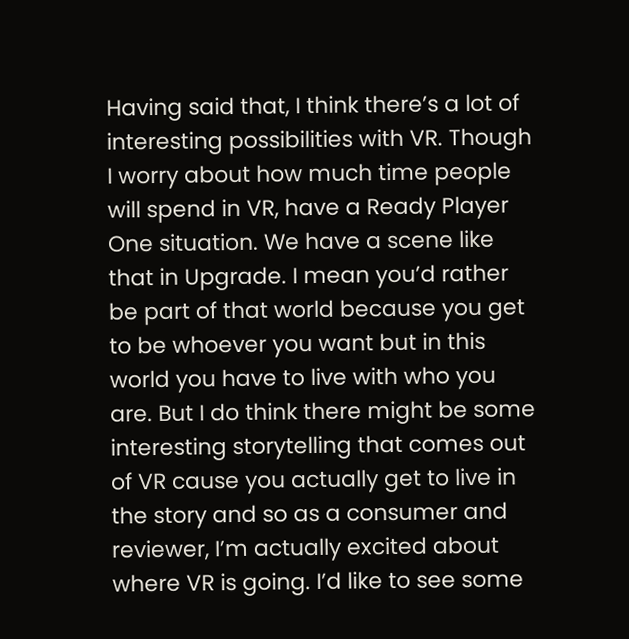Having said that, I think there’s a lot of interesting possibilities with VR. Though I worry about how much time people will spend in VR, have a Ready Player One situation. We have a scene like that in Upgrade. I mean you’d rather be part of that world because you get to be whoever you want but in this world you have to live with who you are. But I do think there might be some interesting storytelling that comes out of VR cause you actually get to live in the story and so as a consumer and reviewer, I’m actually excited about where VR is going. I’d like to see some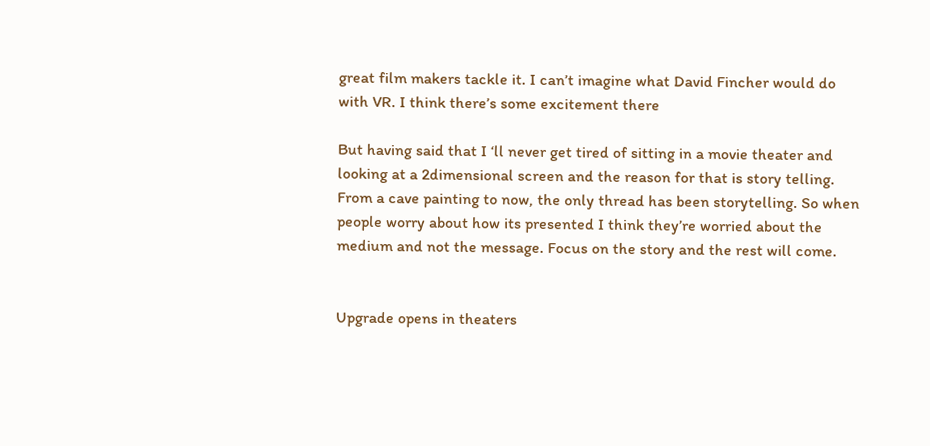great film makers tackle it. I can’t imagine what David Fincher would do with VR. I think there’s some excitement there

But having said that I ‘ll never get tired of sitting in a movie theater and looking at a 2dimensional screen and the reason for that is story telling. From a cave painting to now, the only thread has been storytelling. So when people worry about how its presented I think they’re worried about the medium and not the message. Focus on the story and the rest will come.


Upgrade opens in theaters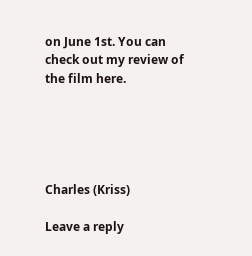on June 1st. You can check out my review of the film here.





Charles (Kriss)

Leave a reply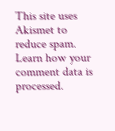This site uses Akismet to reduce spam. Learn how your comment data is processed.